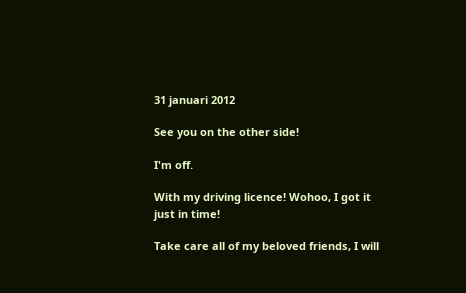31 januari 2012

See you on the other side!

I'm off.

With my driving licence! Wohoo, I got it just in time!

Take care all of my beloved friends, I will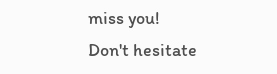miss you!
Don't hesitate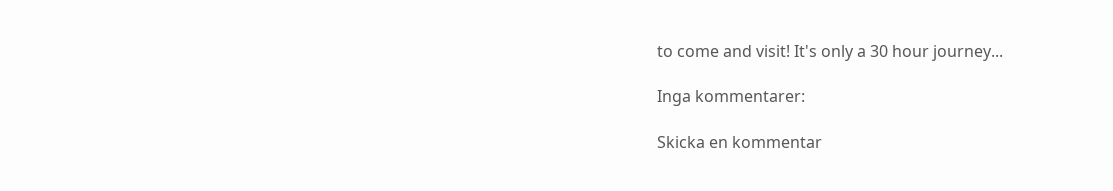to come and visit! It's only a 30 hour journey...

Inga kommentarer:

Skicka en kommentar